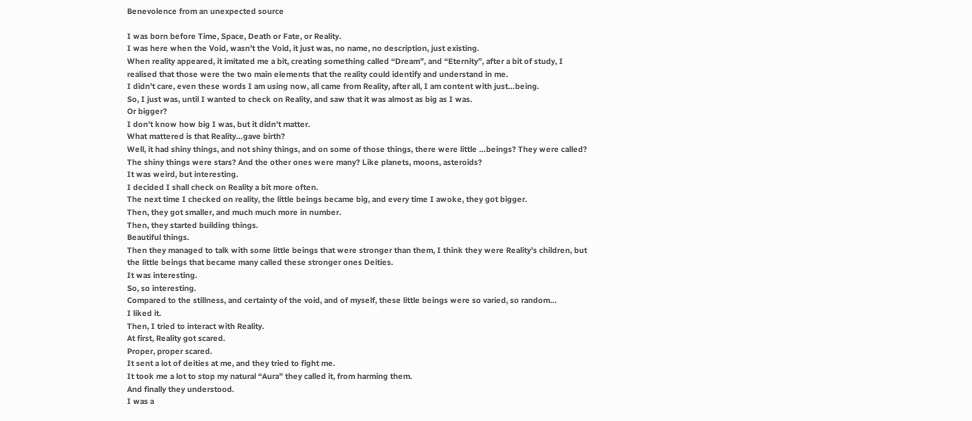Benevolence from an unexpected source

I was born before Time, Space, Death or Fate, or Reality.
I was here when the Void, wasn’t the Void, it just was, no name, no description, just existing.
When reality appeared, it imitated me a bit, creating something called “Dream”, and “Eternity”, after a bit of study, I realised that those were the two main elements that the reality could identify and understand in me.
I didn’t care, even these words I am using now, all came from Reality, after all, I am content with just…being.
So, I just was, until I wanted to check on Reality, and saw that it was almost as big as I was.
Or bigger?
I don’t know how big I was, but it didn’t matter.
What mattered is that Reality…gave birth?
Well, it had shiny things, and not shiny things, and on some of those things, there were little …beings? They were called?
The shiny things were stars? And the other ones were many? Like planets, moons, asteroids?
It was weird, but interesting.
I decided I shall check on Reality a bit more often.
The next time I checked on reality, the little beings became big, and every time I awoke, they got bigger.
Then, they got smaller, and much much more in number.
Then, they started building things.
Beautiful things.
Then they managed to talk with some little beings that were stronger than them, I think they were Reality’s children, but the little beings that became many called these stronger ones Deities.
It was interesting.
So, so interesting.
Compared to the stillness, and certainty of the void, and of myself, these little beings were so varied, so random…
I liked it.
Then, I tried to interact with Reality.
At first, Reality got scared.
Proper, proper scared.
It sent a lot of deities at me, and they tried to fight me.
It took me a lot to stop my natural “Aura” they called it, from harming them.
And finally they understood.
I was a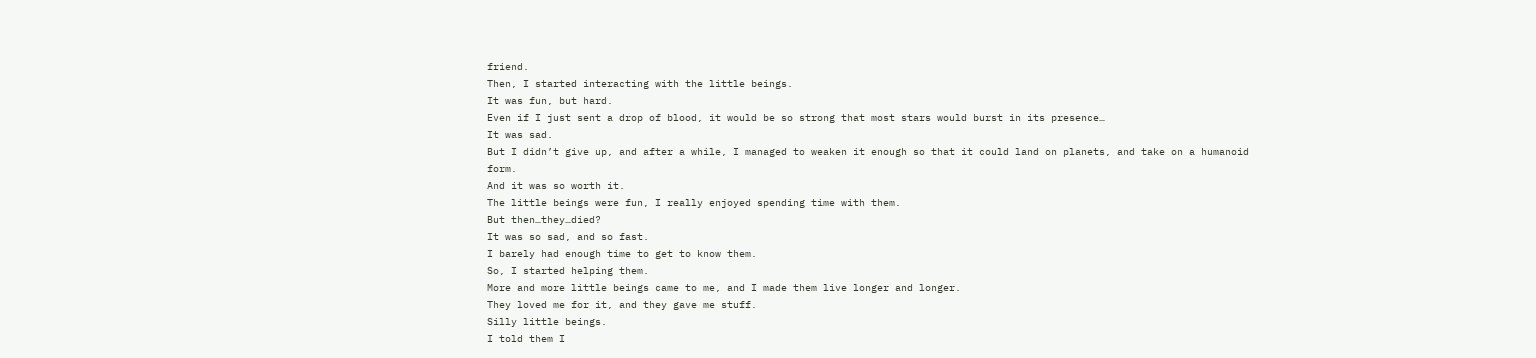friend.
Then, I started interacting with the little beings.
It was fun, but hard.
Even if I just sent a drop of blood, it would be so strong that most stars would burst in its presence…
It was sad.
But I didn’t give up, and after a while, I managed to weaken it enough so that it could land on planets, and take on a humanoid form.
And it was so worth it.
The little beings were fun, I really enjoyed spending time with them.
But then…they…died?
It was so sad, and so fast.
I barely had enough time to get to know them.
So, I started helping them.
More and more little beings came to me, and I made them live longer and longer.
They loved me for it, and they gave me stuff.
Silly little beings.
I told them I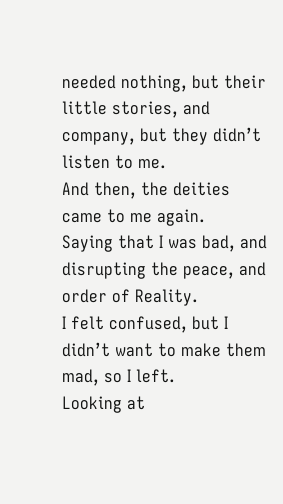needed nothing, but their little stories, and company, but they didn’t listen to me.
And then, the deities came to me again.
Saying that I was bad, and disrupting the peace, and order of Reality.
I felt confused, but I didn’t want to make them mad, so I left.
Looking at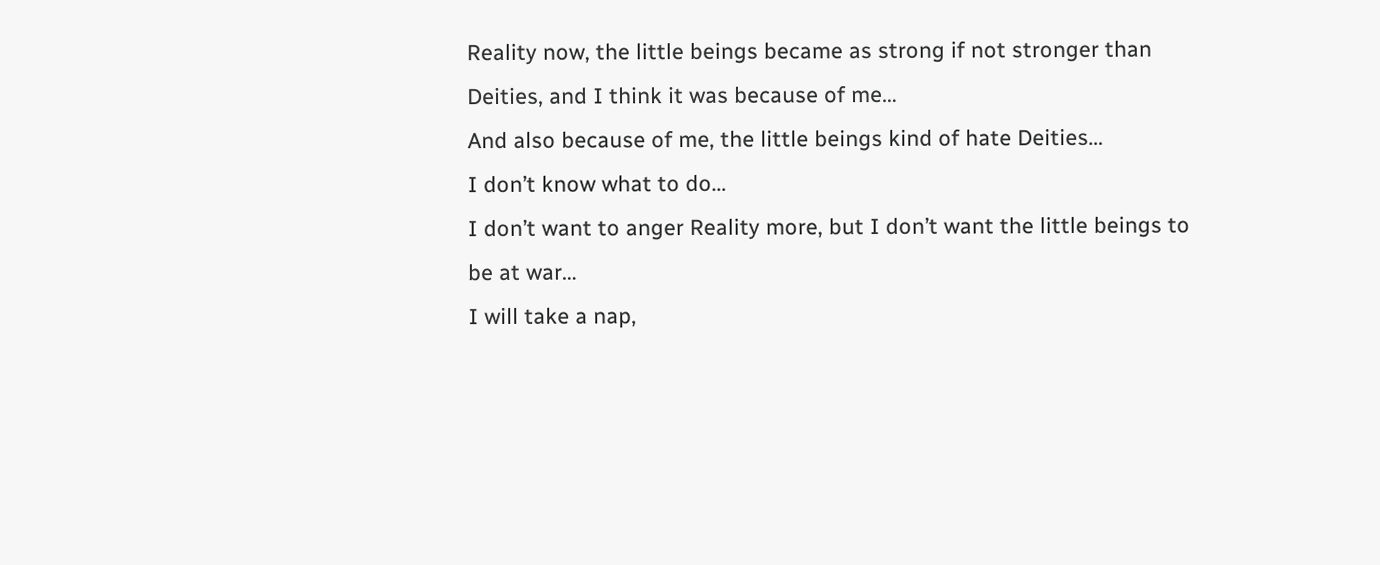Reality now, the little beings became as strong if not stronger than Deities, and I think it was because of me…
And also because of me, the little beings kind of hate Deities…
I don’t know what to do…
I don’t want to anger Reality more, but I don’t want the little beings to be at war…
I will take a nap,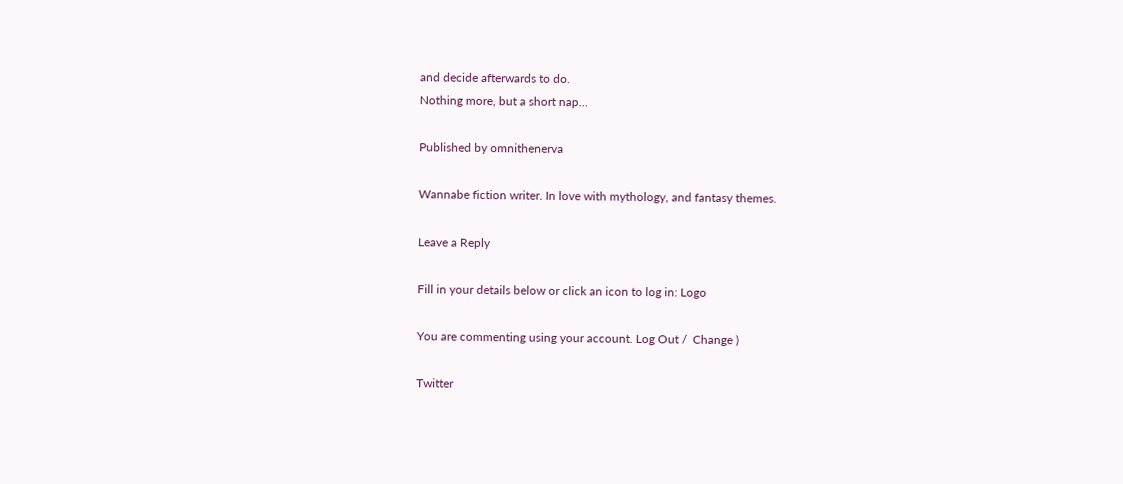and decide afterwards to do.
Nothing more, but a short nap…

Published by omnithenerva

Wannabe fiction writer. In love with mythology, and fantasy themes.

Leave a Reply

Fill in your details below or click an icon to log in: Logo

You are commenting using your account. Log Out /  Change )

Twitter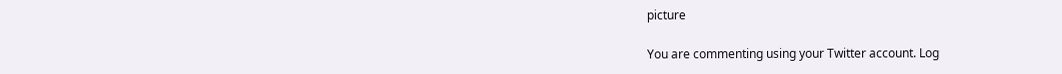picture

You are commenting using your Twitter account. Log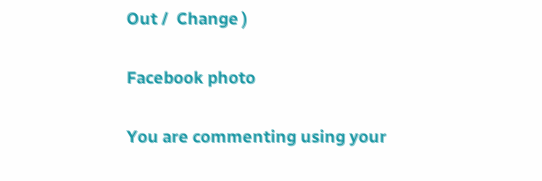Out /  Change )

Facebook photo

You are commenting using your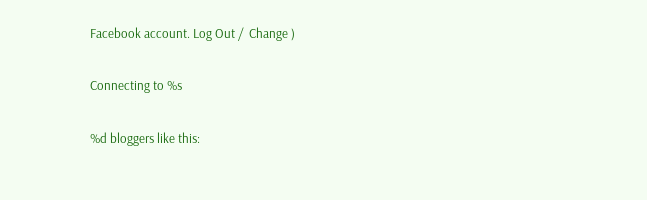Facebook account. Log Out /  Change )

Connecting to %s

%d bloggers like this: